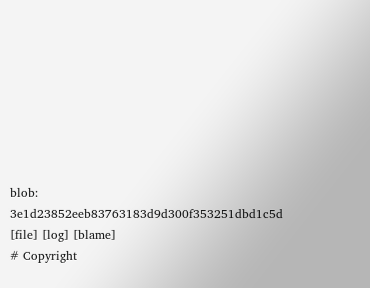blob: 3e1d23852eeb83763183d9d300f353251dbd1c5d [file] [log] [blame]
# Copyright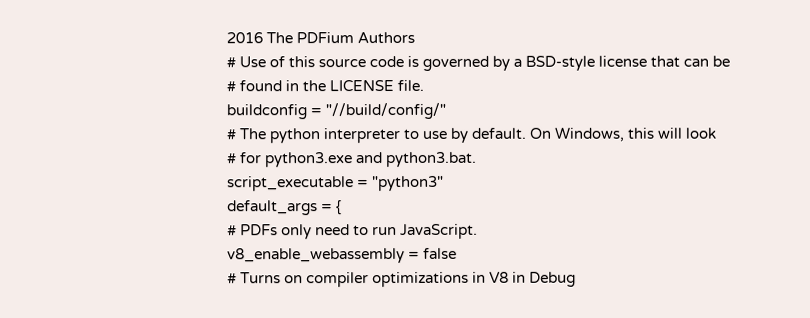2016 The PDFium Authors
# Use of this source code is governed by a BSD-style license that can be
# found in the LICENSE file.
buildconfig = "//build/config/"
# The python interpreter to use by default. On Windows, this will look
# for python3.exe and python3.bat.
script_executable = "python3"
default_args = {
# PDFs only need to run JavaScript.
v8_enable_webassembly = false
# Turns on compiler optimizations in V8 in Debug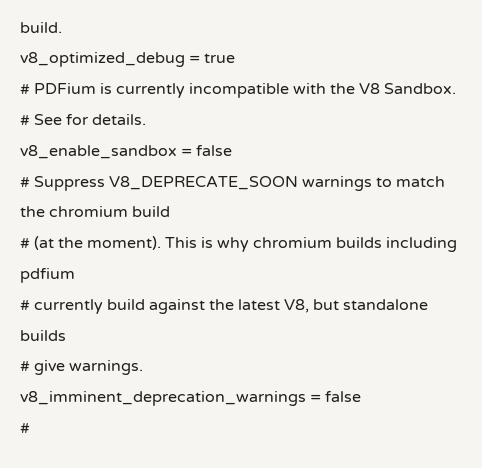build.
v8_optimized_debug = true
# PDFium is currently incompatible with the V8 Sandbox.
# See for details.
v8_enable_sandbox = false
# Suppress V8_DEPRECATE_SOON warnings to match the chromium build
# (at the moment). This is why chromium builds including pdfium
# currently build against the latest V8, but standalone builds
# give warnings.
v8_imminent_deprecation_warnings = false
#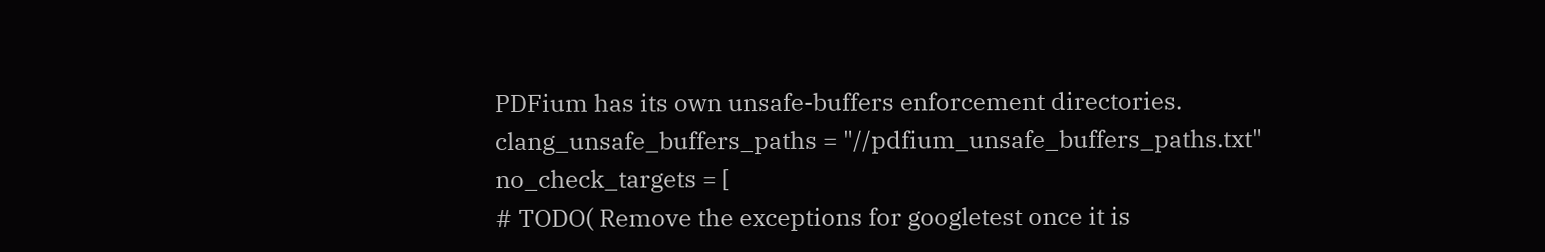PDFium has its own unsafe-buffers enforcement directories.
clang_unsafe_buffers_paths = "//pdfium_unsafe_buffers_paths.txt"
no_check_targets = [
# TODO( Remove the exceptions for googletest once it is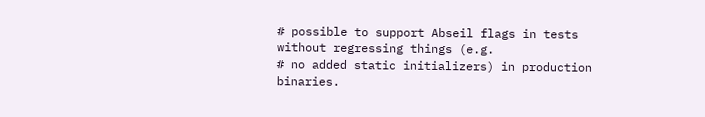# possible to support Abseil flags in tests without regressing things (e.g.
# no added static initializers) in production binaries.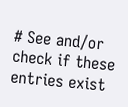# See and/or check if these entries exist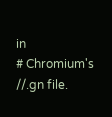in
# Chromium's //.gn file.